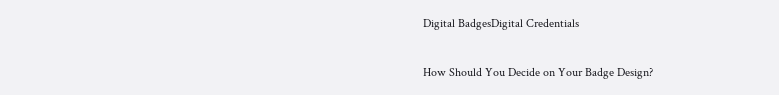Digital BadgesDigital Credentials

How Should You Decide on Your Badge Design?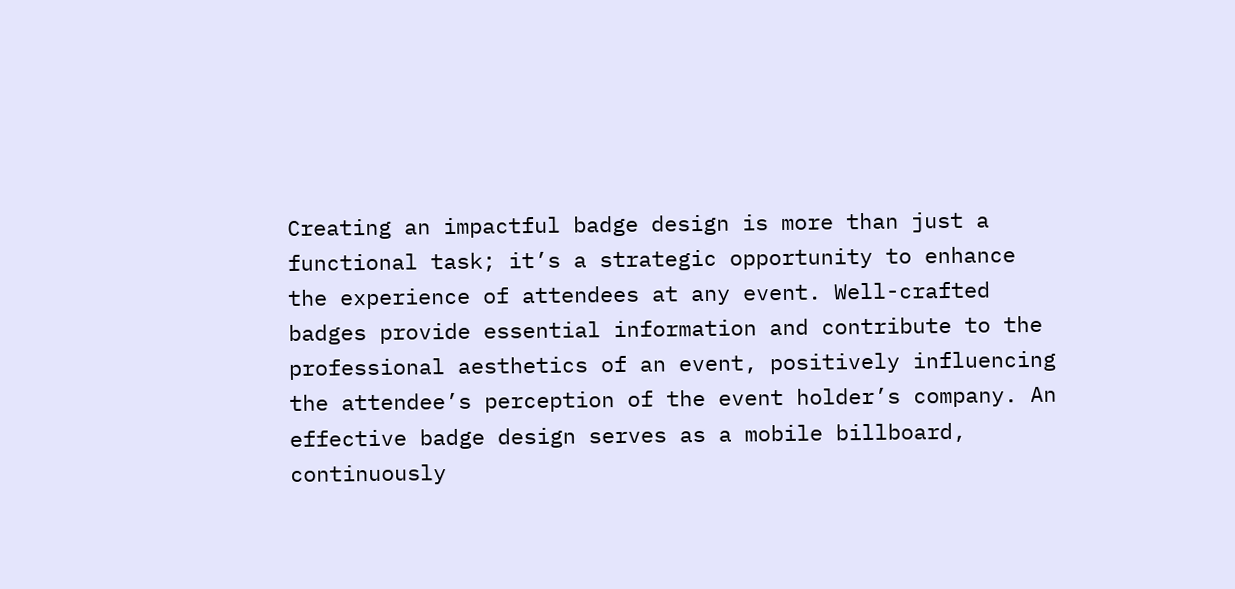Creating an impactful badge design is more than just a functional task; it’s a strategic opportunity to enhance the experience of attendees at any event. Well-crafted badges provide essential information and contribute to the professional aesthetics of an event, positively influencing the attendee’s perception of the event holder’s company. An effective badge design serves as a mobile billboard, continuously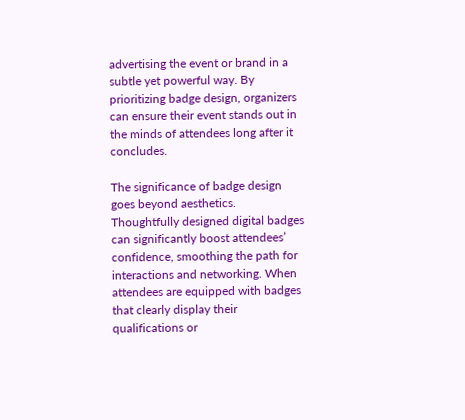advertising the event or brand in a subtle yet powerful way. By prioritizing badge design, organizers can ensure their event stands out in the minds of attendees long after it concludes.

The significance of badge design goes beyond aesthetics. Thoughtfully designed digital badges can significantly boost attendees’ confidence, smoothing the path for interactions and networking. When attendees are equipped with badges that clearly display their qualifications or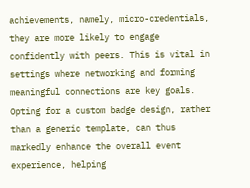achievements, namely, micro-credentials, they are more likely to engage confidently with peers. This is vital in settings where networking and forming meaningful connections are key goals. Opting for a custom badge design, rather than a generic template, can thus markedly enhance the overall event experience, helping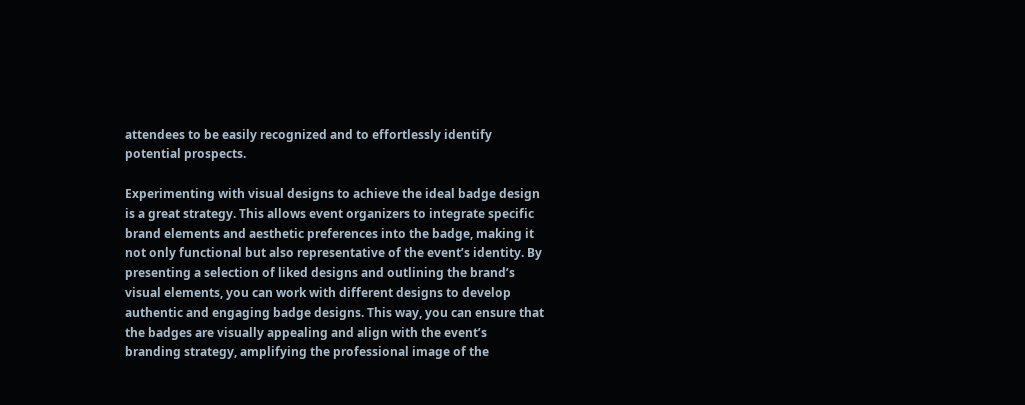attendees to be easily recognized and to effortlessly identify potential prospects.

Experimenting with visual designs to achieve the ideal badge design is a great strategy. This allows event organizers to integrate specific brand elements and aesthetic preferences into the badge, making it not only functional but also representative of the event’s identity. By presenting a selection of liked designs and outlining the brand’s visual elements, you can work with different designs to develop authentic and engaging badge designs. This way, you can ensure that the badges are visually appealing and align with the event’s branding strategy, amplifying the professional image of the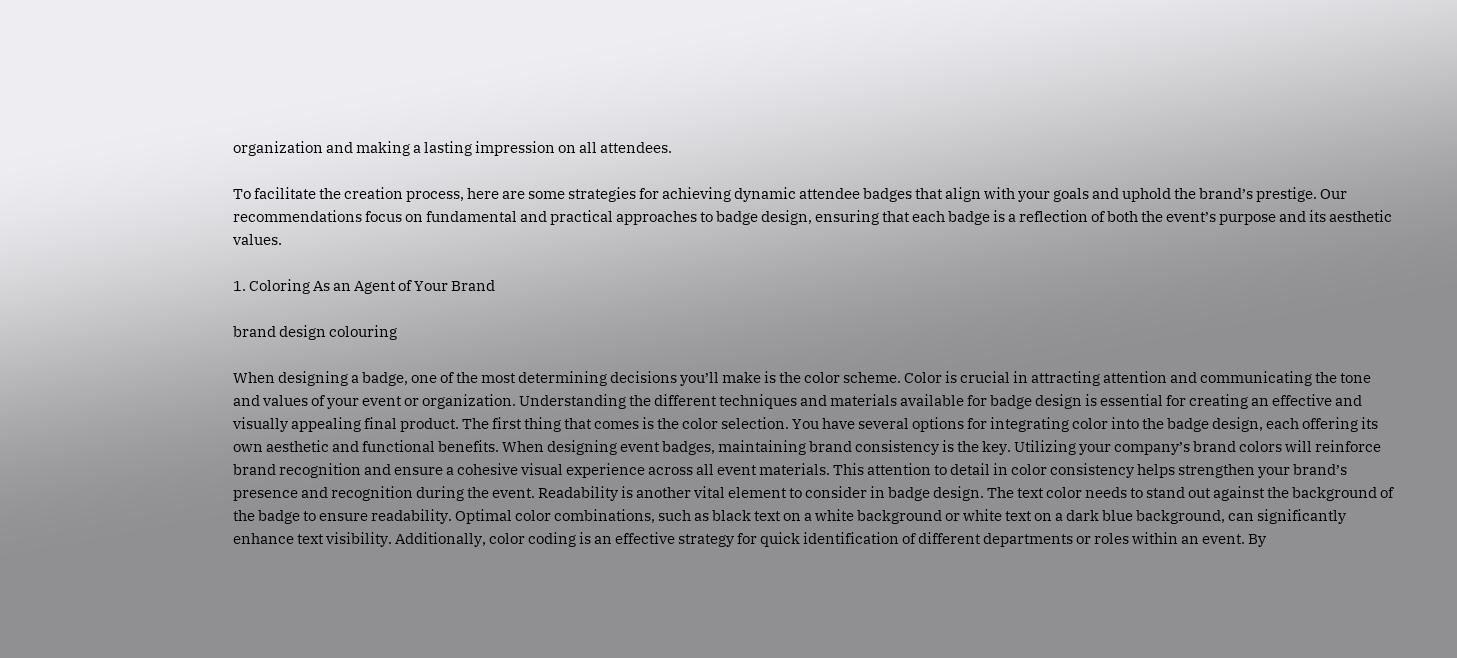organization and making a lasting impression on all attendees.

To facilitate the creation process, here are some strategies for achieving dynamic attendee badges that align with your goals and uphold the brand’s prestige. Our recommendations focus on fundamental and practical approaches to badge design, ensuring that each badge is a reflection of both the event’s purpose and its aesthetic values.

1. Coloring As an Agent of Your Brand

brand design colouring

When designing a badge, one of the most determining decisions you’ll make is the color scheme. Color is crucial in attracting attention and communicating the tone and values of your event or organization. Understanding the different techniques and materials available for badge design is essential for creating an effective and visually appealing final product. The first thing that comes is the color selection. You have several options for integrating color into the badge design, each offering its own aesthetic and functional benefits. When designing event badges, maintaining brand consistency is the key. Utilizing your company’s brand colors will reinforce brand recognition and ensure a cohesive visual experience across all event materials. This attention to detail in color consistency helps strengthen your brand’s presence and recognition during the event. Readability is another vital element to consider in badge design. The text color needs to stand out against the background of the badge to ensure readability. Optimal color combinations, such as black text on a white background or white text on a dark blue background, can significantly enhance text visibility. Additionally, color coding is an effective strategy for quick identification of different departments or roles within an event. By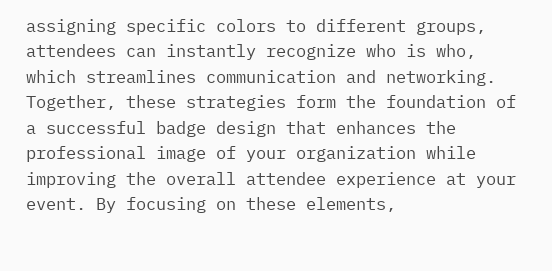assigning specific colors to different groups, attendees can instantly recognize who is who, which streamlines communication and networking. Together, these strategies form the foundation of a successful badge design that enhances the professional image of your organization while improving the overall attendee experience at your event. By focusing on these elements,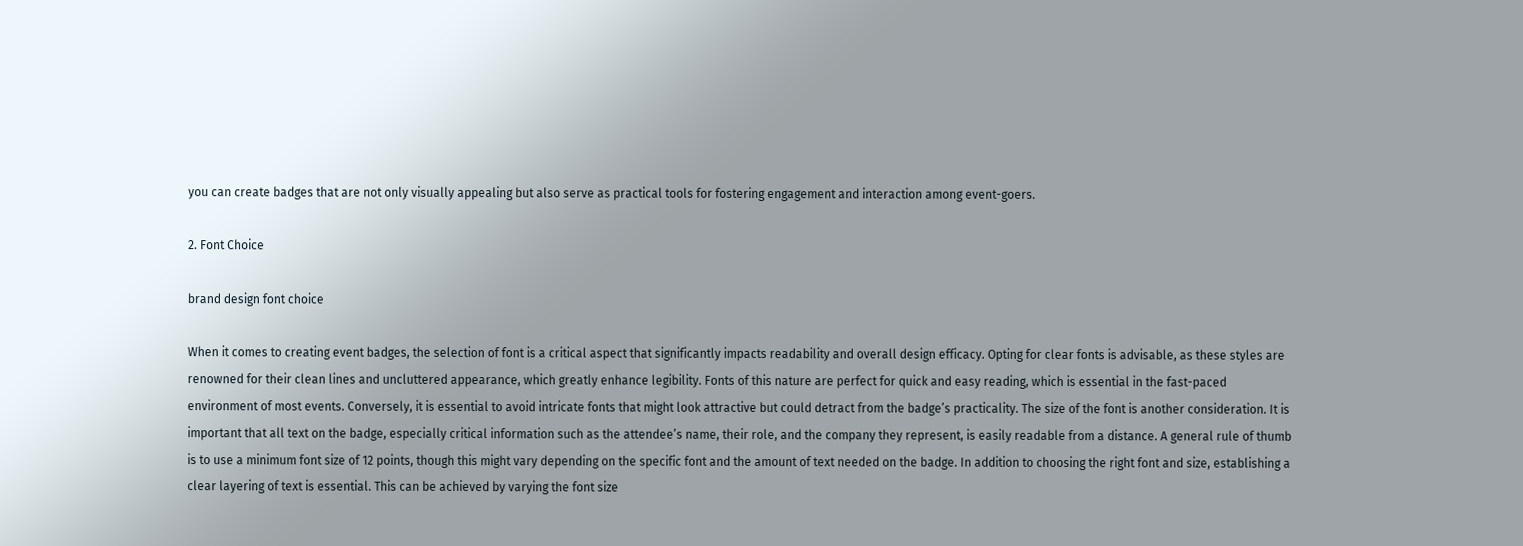you can create badges that are not only visually appealing but also serve as practical tools for fostering engagement and interaction among event-goers.

2. Font Choice

brand design font choice

When it comes to creating event badges, the selection of font is a critical aspect that significantly impacts readability and overall design efficacy. Opting for clear fonts is advisable, as these styles are renowned for their clean lines and uncluttered appearance, which greatly enhance legibility. Fonts of this nature are perfect for quick and easy reading, which is essential in the fast-paced environment of most events. Conversely, it is essential to avoid intricate fonts that might look attractive but could detract from the badge’s practicality. The size of the font is another consideration. It is important that all text on the badge, especially critical information such as the attendee’s name, their role, and the company they represent, is easily readable from a distance. A general rule of thumb is to use a minimum font size of 12 points, though this might vary depending on the specific font and the amount of text needed on the badge. In addition to choosing the right font and size, establishing a clear layering of text is essential. This can be achieved by varying the font size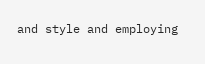and style and employing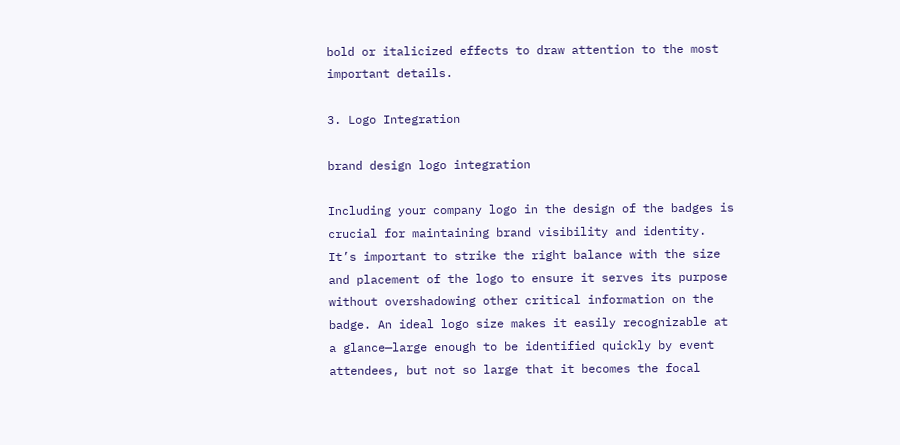bold or italicized effects to draw attention to the most important details.

3. Logo Integration

brand design logo integration

Including your company logo in the design of the badges is crucial for maintaining brand visibility and identity. It’s important to strike the right balance with the size and placement of the logo to ensure it serves its purpose without overshadowing other critical information on the badge. An ideal logo size makes it easily recognizable at a glance—large enough to be identified quickly by event attendees, but not so large that it becomes the focal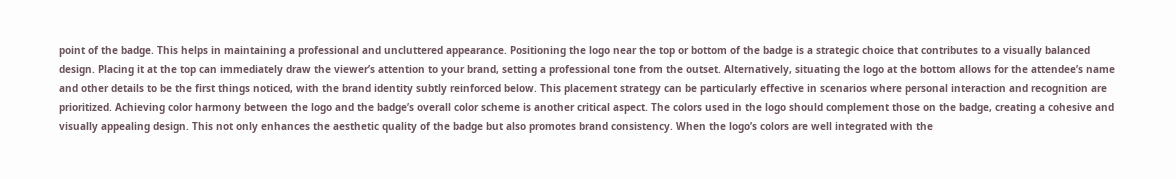point of the badge. This helps in maintaining a professional and uncluttered appearance. Positioning the logo near the top or bottom of the badge is a strategic choice that contributes to a visually balanced design. Placing it at the top can immediately draw the viewer’s attention to your brand, setting a professional tone from the outset. Alternatively, situating the logo at the bottom allows for the attendee’s name and other details to be the first things noticed, with the brand identity subtly reinforced below. This placement strategy can be particularly effective in scenarios where personal interaction and recognition are prioritized. Achieving color harmony between the logo and the badge’s overall color scheme is another critical aspect. The colors used in the logo should complement those on the badge, creating a cohesive and visually appealing design. This not only enhances the aesthetic quality of the badge but also promotes brand consistency. When the logo’s colors are well integrated with the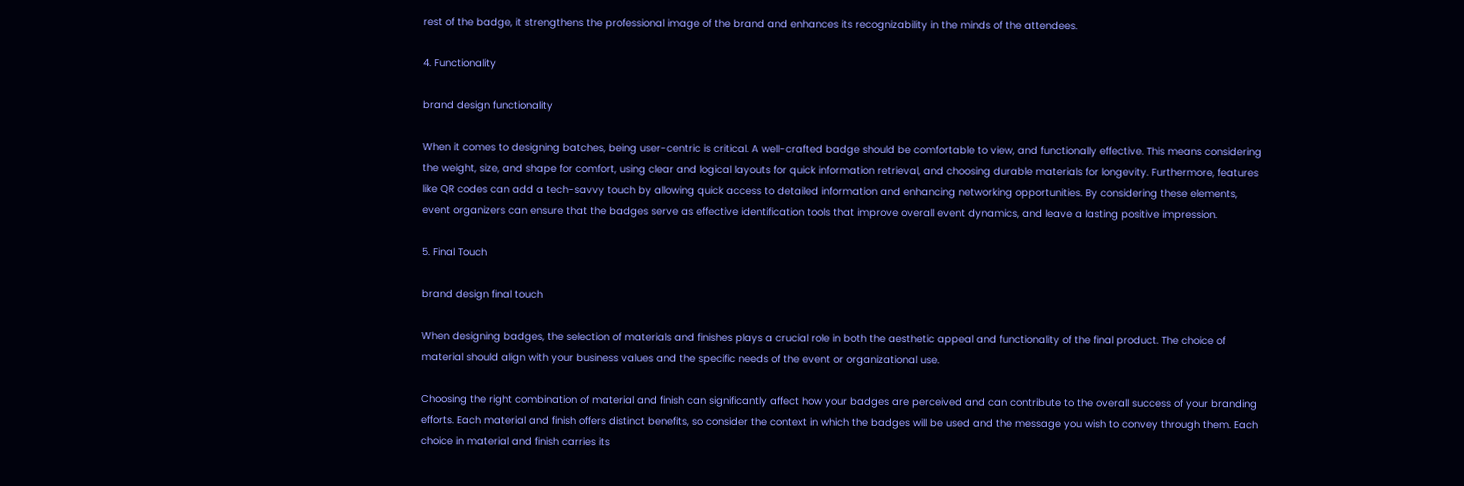rest of the badge, it strengthens the professional image of the brand and enhances its recognizability in the minds of the attendees.

4. Functionality

brand design functionality

When it comes to designing batches, being user-centric is critical. A well-crafted badge should be comfortable to view, and functionally effective. This means considering the weight, size, and shape for comfort, using clear and logical layouts for quick information retrieval, and choosing durable materials for longevity. Furthermore, features like QR codes can add a tech-savvy touch by allowing quick access to detailed information and enhancing networking opportunities. By considering these elements, event organizers can ensure that the badges serve as effective identification tools that improve overall event dynamics, and leave a lasting positive impression.

5. Final Touch

brand design final touch

When designing badges, the selection of materials and finishes plays a crucial role in both the aesthetic appeal and functionality of the final product. The choice of material should align with your business values and the specific needs of the event or organizational use.

Choosing the right combination of material and finish can significantly affect how your badges are perceived and can contribute to the overall success of your branding efforts. Each material and finish offers distinct benefits, so consider the context in which the badges will be used and the message you wish to convey through them. Each choice in material and finish carries its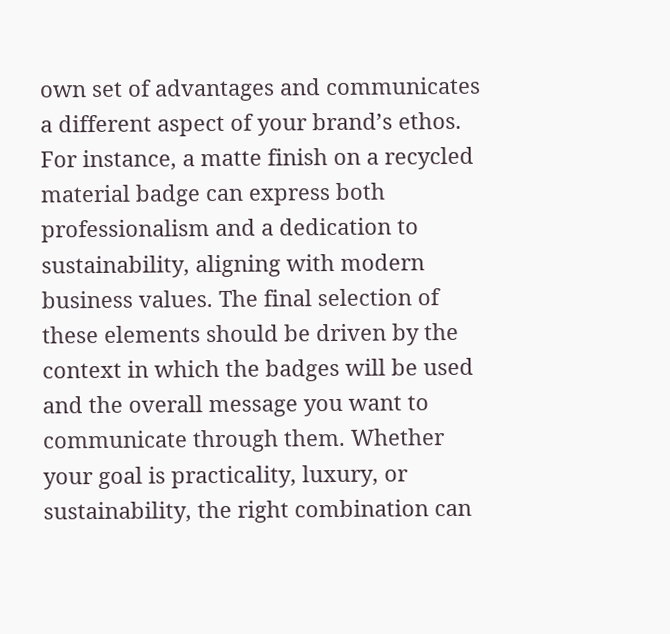own set of advantages and communicates a different aspect of your brand’s ethos. For instance, a matte finish on a recycled material badge can express both professionalism and a dedication to sustainability, aligning with modern business values. The final selection of these elements should be driven by the context in which the badges will be used and the overall message you want to communicate through them. Whether your goal is practicality, luxury, or sustainability, the right combination can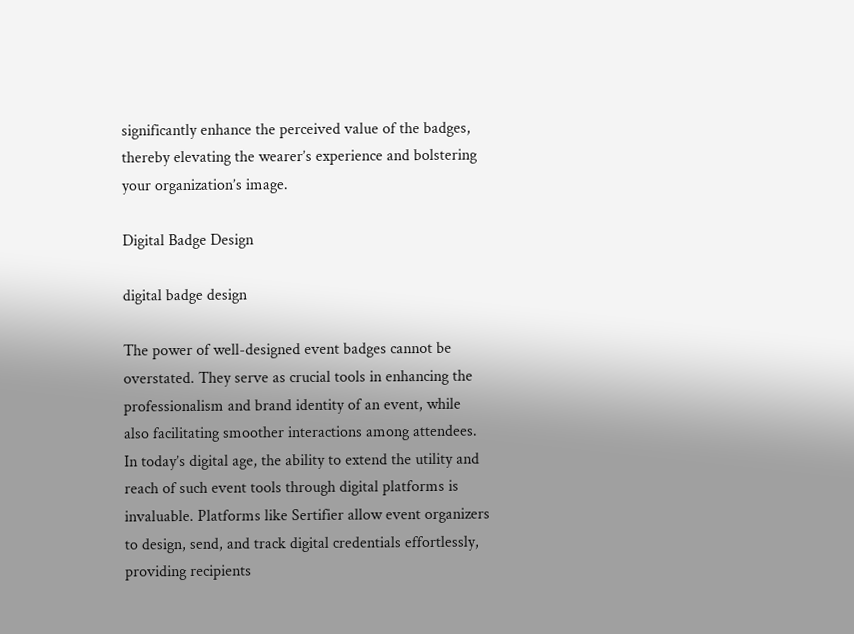significantly enhance the perceived value of the badges, thereby elevating the wearer’s experience and bolstering your organization’s image.

Digital Badge Design

digital badge design

The power of well-designed event badges cannot be overstated. They serve as crucial tools in enhancing the professionalism and brand identity of an event, while also facilitating smoother interactions among attendees. In today’s digital age, the ability to extend the utility and reach of such event tools through digital platforms is invaluable. Platforms like Sertifier allow event organizers to design, send, and track digital credentials effortlessly, providing recipients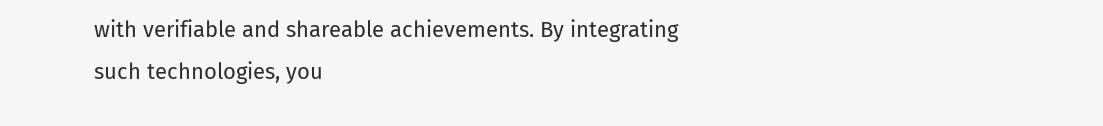with verifiable and shareable achievements. By integrating such technologies, you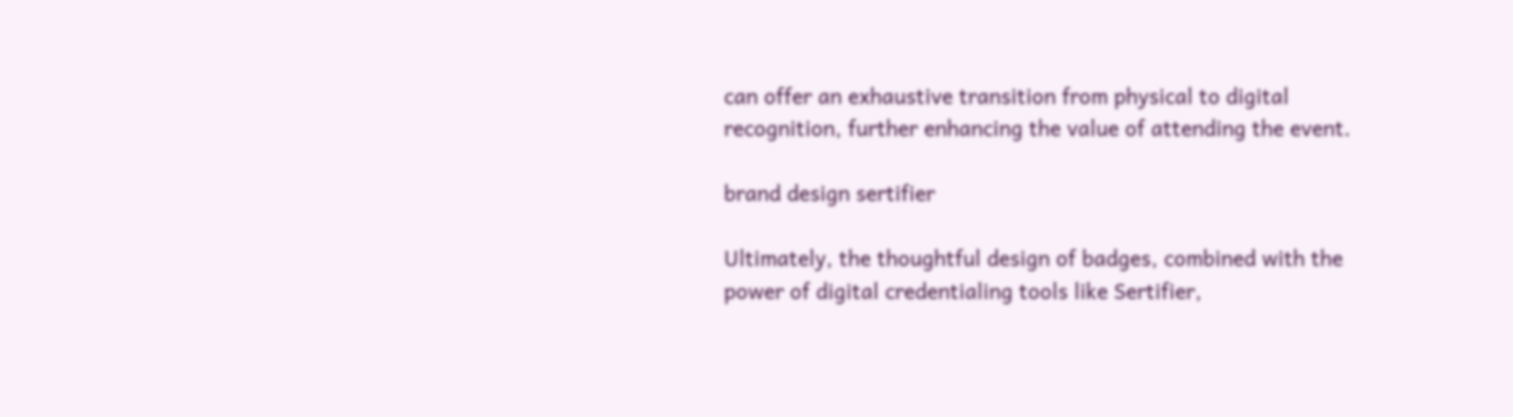can offer an exhaustive transition from physical to digital recognition, further enhancing the value of attending the event.

brand design sertifier

Ultimately, the thoughtful design of badges, combined with the power of digital credentialing tools like Sertifier,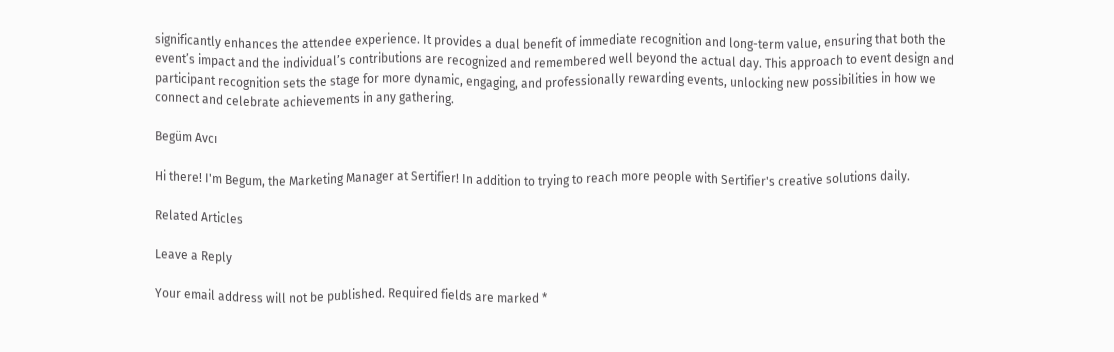significantly enhances the attendee experience. It provides a dual benefit of immediate recognition and long-term value, ensuring that both the event’s impact and the individual’s contributions are recognized and remembered well beyond the actual day. This approach to event design and participant recognition sets the stage for more dynamic, engaging, and professionally rewarding events, unlocking new possibilities in how we connect and celebrate achievements in any gathering.

Begüm Avcı

Hi there! I'm Begum, the Marketing Manager at Sertifier! In addition to trying to reach more people with Sertifier's creative solutions daily.

Related Articles

Leave a Reply

Your email address will not be published. Required fields are marked *